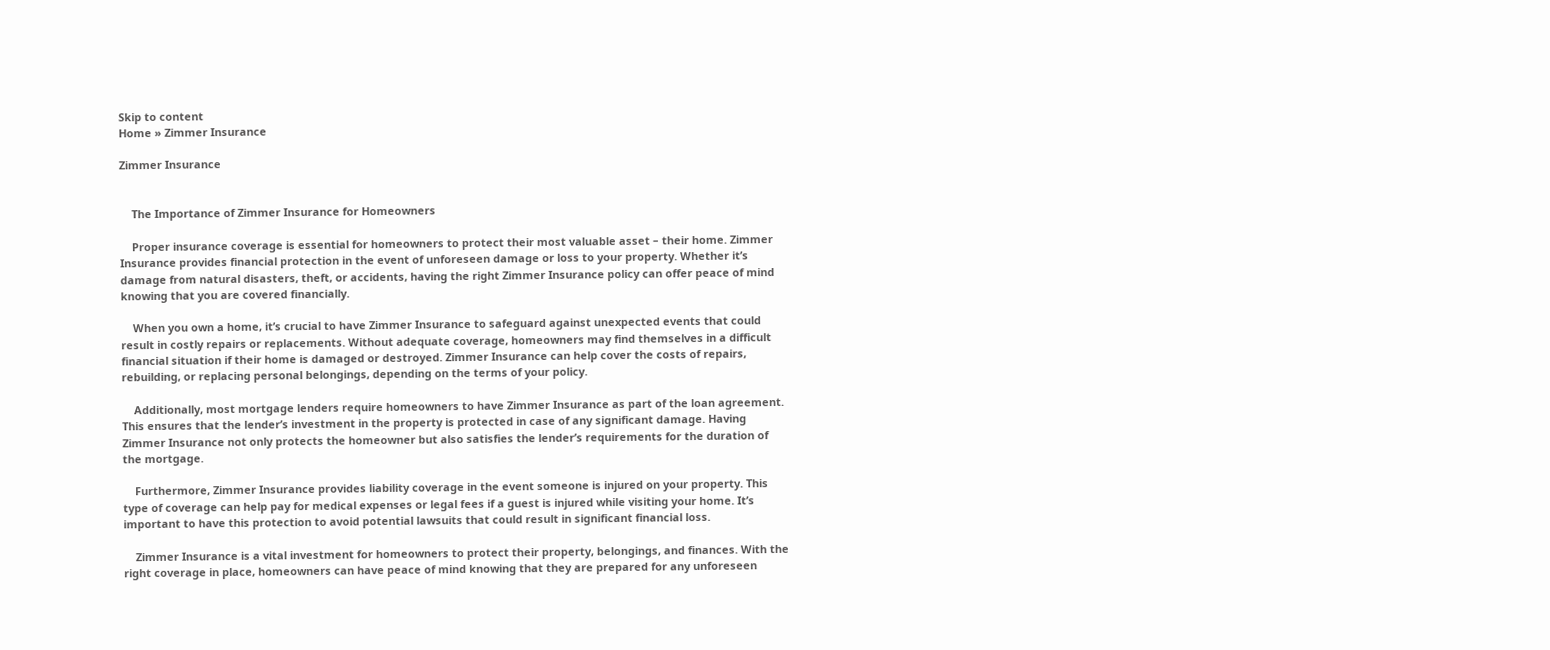Skip to content
Home » Zimmer Insurance

Zimmer Insurance


    The Importance of Zimmer Insurance for Homeowners

    Proper insurance coverage is essential for homeowners to protect their most valuable asset – their home. Zimmer Insurance provides financial protection in the event of unforeseen damage or loss to your property. Whether it’s damage from natural disasters, theft, or accidents, having the right Zimmer Insurance policy can offer peace of mind knowing that you are covered financially.

    When you own a home, it’s crucial to have Zimmer Insurance to safeguard against unexpected events that could result in costly repairs or replacements. Without adequate coverage, homeowners may find themselves in a difficult financial situation if their home is damaged or destroyed. Zimmer Insurance can help cover the costs of repairs, rebuilding, or replacing personal belongings, depending on the terms of your policy.

    Additionally, most mortgage lenders require homeowners to have Zimmer Insurance as part of the loan agreement. This ensures that the lender’s investment in the property is protected in case of any significant damage. Having Zimmer Insurance not only protects the homeowner but also satisfies the lender’s requirements for the duration of the mortgage.

    Furthermore, Zimmer Insurance provides liability coverage in the event someone is injured on your property. This type of coverage can help pay for medical expenses or legal fees if a guest is injured while visiting your home. It’s important to have this protection to avoid potential lawsuits that could result in significant financial loss.

    Zimmer Insurance is a vital investment for homeowners to protect their property, belongings, and finances. With the right coverage in place, homeowners can have peace of mind knowing that they are prepared for any unforeseen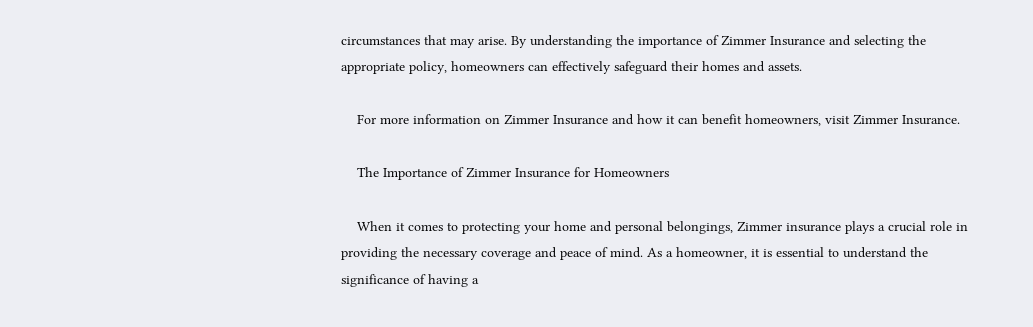circumstances that may arise. By understanding the importance of Zimmer Insurance and selecting the appropriate policy, homeowners can effectively safeguard their homes and assets.

    For more information on Zimmer Insurance and how it can benefit homeowners, visit Zimmer Insurance.

    The Importance of Zimmer Insurance for Homeowners

    When it comes to protecting your home and personal belongings, Zimmer insurance plays a crucial role in providing the necessary coverage and peace of mind. As a homeowner, it is essential to understand the significance of having a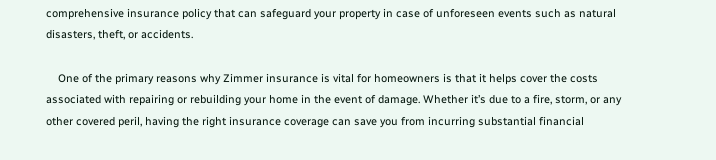comprehensive insurance policy that can safeguard your property in case of unforeseen events such as natural disasters, theft, or accidents.

    One of the primary reasons why Zimmer insurance is vital for homeowners is that it helps cover the costs associated with repairing or rebuilding your home in the event of damage. Whether it’s due to a fire, storm, or any other covered peril, having the right insurance coverage can save you from incurring substantial financial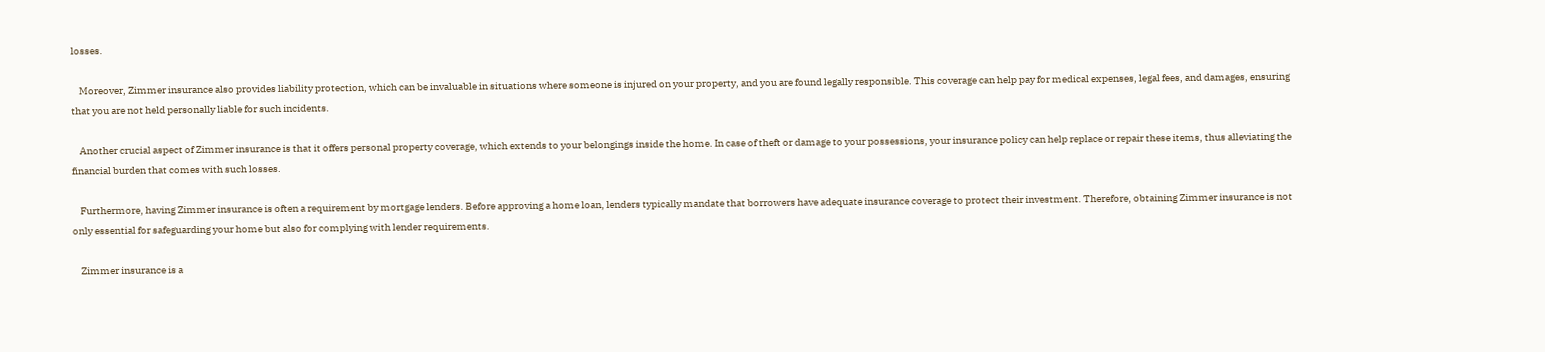losses.

    Moreover, Zimmer insurance also provides liability protection, which can be invaluable in situations where someone is injured on your property, and you are found legally responsible. This coverage can help pay for medical expenses, legal fees, and damages, ensuring that you are not held personally liable for such incidents.

    Another crucial aspect of Zimmer insurance is that it offers personal property coverage, which extends to your belongings inside the home. In case of theft or damage to your possessions, your insurance policy can help replace or repair these items, thus alleviating the financial burden that comes with such losses.

    Furthermore, having Zimmer insurance is often a requirement by mortgage lenders. Before approving a home loan, lenders typically mandate that borrowers have adequate insurance coverage to protect their investment. Therefore, obtaining Zimmer insurance is not only essential for safeguarding your home but also for complying with lender requirements.

    Zimmer insurance is a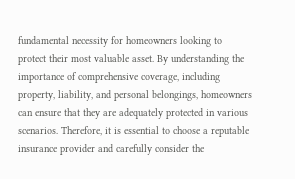fundamental necessity for homeowners looking to protect their most valuable asset. By understanding the importance of comprehensive coverage, including property, liability, and personal belongings, homeowners can ensure that they are adequately protected in various scenarios. Therefore, it is essential to choose a reputable insurance provider and carefully consider the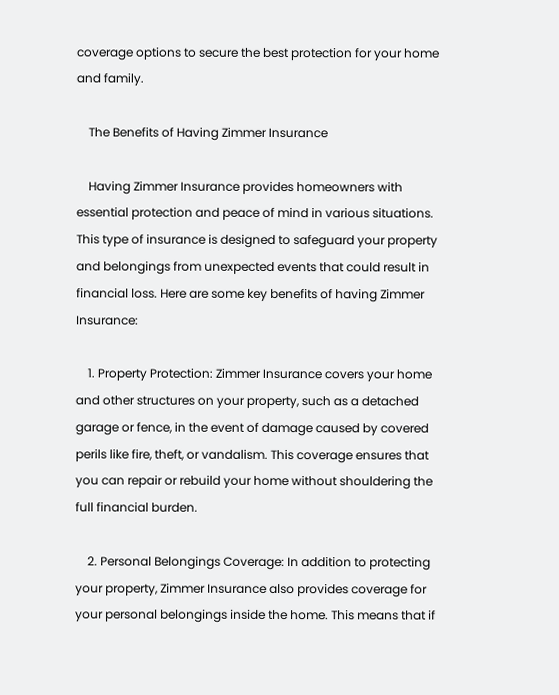coverage options to secure the best protection for your home and family.

    The Benefits of Having Zimmer Insurance

    Having Zimmer Insurance provides homeowners with essential protection and peace of mind in various situations. This type of insurance is designed to safeguard your property and belongings from unexpected events that could result in financial loss. Here are some key benefits of having Zimmer Insurance:

    1. Property Protection: Zimmer Insurance covers your home and other structures on your property, such as a detached garage or fence, in the event of damage caused by covered perils like fire, theft, or vandalism. This coverage ensures that you can repair or rebuild your home without shouldering the full financial burden.

    2. Personal Belongings Coverage: In addition to protecting your property, Zimmer Insurance also provides coverage for your personal belongings inside the home. This means that if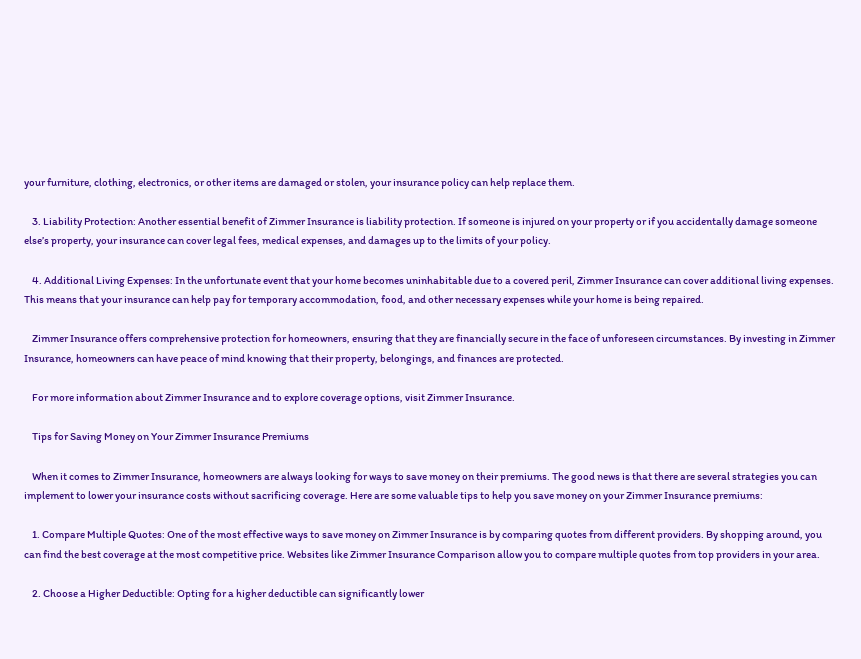your furniture, clothing, electronics, or other items are damaged or stolen, your insurance policy can help replace them.

    3. Liability Protection: Another essential benefit of Zimmer Insurance is liability protection. If someone is injured on your property or if you accidentally damage someone else’s property, your insurance can cover legal fees, medical expenses, and damages up to the limits of your policy.

    4. Additional Living Expenses: In the unfortunate event that your home becomes uninhabitable due to a covered peril, Zimmer Insurance can cover additional living expenses. This means that your insurance can help pay for temporary accommodation, food, and other necessary expenses while your home is being repaired.

    Zimmer Insurance offers comprehensive protection for homeowners, ensuring that they are financially secure in the face of unforeseen circumstances. By investing in Zimmer Insurance, homeowners can have peace of mind knowing that their property, belongings, and finances are protected.

    For more information about Zimmer Insurance and to explore coverage options, visit Zimmer Insurance.

    Tips for Saving Money on Your Zimmer Insurance Premiums

    When it comes to Zimmer Insurance, homeowners are always looking for ways to save money on their premiums. The good news is that there are several strategies you can implement to lower your insurance costs without sacrificing coverage. Here are some valuable tips to help you save money on your Zimmer Insurance premiums:

    1. Compare Multiple Quotes: One of the most effective ways to save money on Zimmer Insurance is by comparing quotes from different providers. By shopping around, you can find the best coverage at the most competitive price. Websites like Zimmer Insurance Comparison allow you to compare multiple quotes from top providers in your area.

    2. Choose a Higher Deductible: Opting for a higher deductible can significantly lower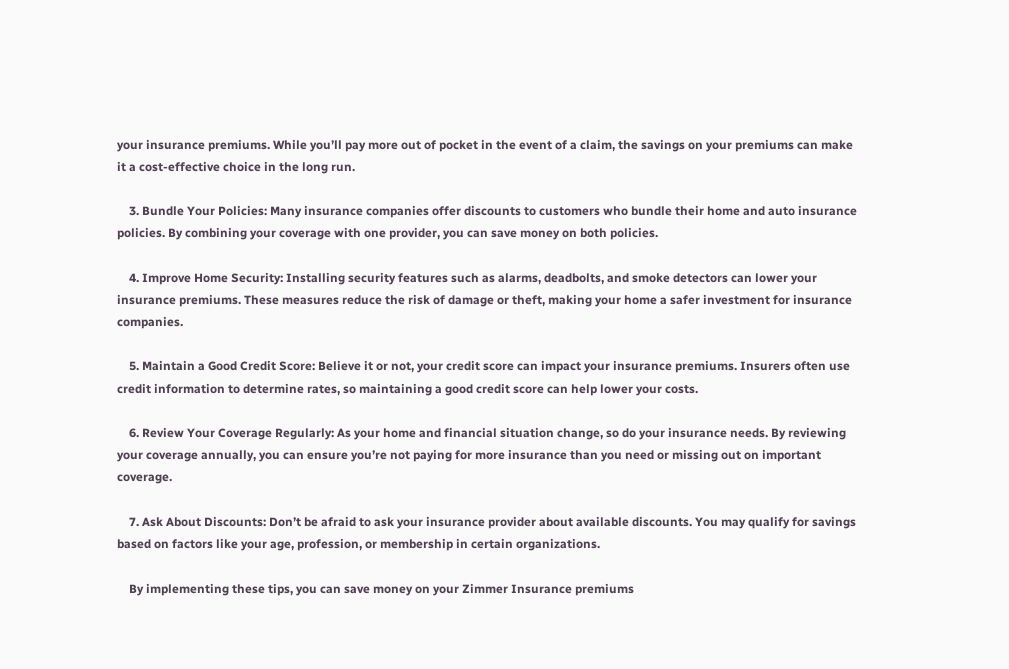your insurance premiums. While you’ll pay more out of pocket in the event of a claim, the savings on your premiums can make it a cost-effective choice in the long run.

    3. Bundle Your Policies: Many insurance companies offer discounts to customers who bundle their home and auto insurance policies. By combining your coverage with one provider, you can save money on both policies.

    4. Improve Home Security: Installing security features such as alarms, deadbolts, and smoke detectors can lower your insurance premiums. These measures reduce the risk of damage or theft, making your home a safer investment for insurance companies.

    5. Maintain a Good Credit Score: Believe it or not, your credit score can impact your insurance premiums. Insurers often use credit information to determine rates, so maintaining a good credit score can help lower your costs.

    6. Review Your Coverage Regularly: As your home and financial situation change, so do your insurance needs. By reviewing your coverage annually, you can ensure you’re not paying for more insurance than you need or missing out on important coverage.

    7. Ask About Discounts: Don’t be afraid to ask your insurance provider about available discounts. You may qualify for savings based on factors like your age, profession, or membership in certain organizations.

    By implementing these tips, you can save money on your Zimmer Insurance premiums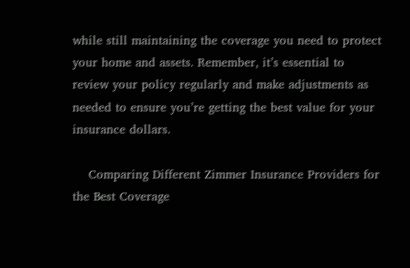while still maintaining the coverage you need to protect your home and assets. Remember, it’s essential to review your policy regularly and make adjustments as needed to ensure you’re getting the best value for your insurance dollars.

    Comparing Different Zimmer Insurance Providers for the Best Coverage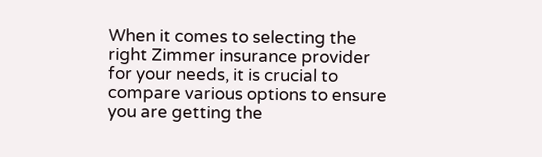When it comes to selecting the right Zimmer insurance provider for your needs, it is crucial to compare various options to ensure you are getting the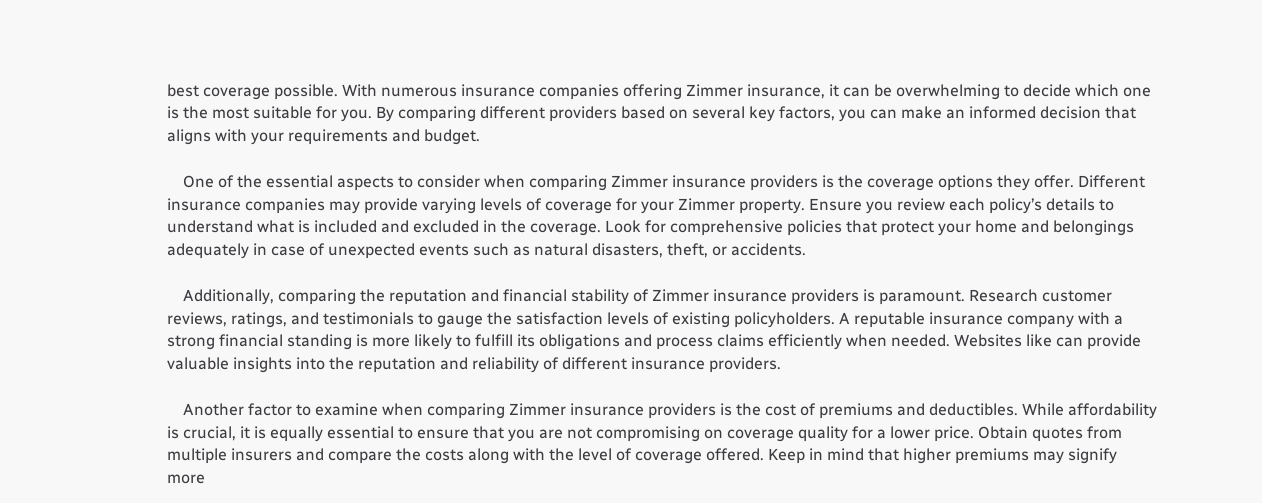best coverage possible. With numerous insurance companies offering Zimmer insurance, it can be overwhelming to decide which one is the most suitable for you. By comparing different providers based on several key factors, you can make an informed decision that aligns with your requirements and budget.

    One of the essential aspects to consider when comparing Zimmer insurance providers is the coverage options they offer. Different insurance companies may provide varying levels of coverage for your Zimmer property. Ensure you review each policy’s details to understand what is included and excluded in the coverage. Look for comprehensive policies that protect your home and belongings adequately in case of unexpected events such as natural disasters, theft, or accidents.

    Additionally, comparing the reputation and financial stability of Zimmer insurance providers is paramount. Research customer reviews, ratings, and testimonials to gauge the satisfaction levels of existing policyholders. A reputable insurance company with a strong financial standing is more likely to fulfill its obligations and process claims efficiently when needed. Websites like can provide valuable insights into the reputation and reliability of different insurance providers.

    Another factor to examine when comparing Zimmer insurance providers is the cost of premiums and deductibles. While affordability is crucial, it is equally essential to ensure that you are not compromising on coverage quality for a lower price. Obtain quotes from multiple insurers and compare the costs along with the level of coverage offered. Keep in mind that higher premiums may signify more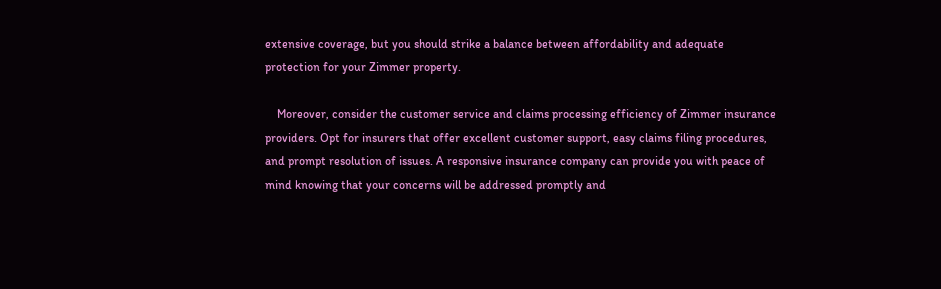extensive coverage, but you should strike a balance between affordability and adequate protection for your Zimmer property.

    Moreover, consider the customer service and claims processing efficiency of Zimmer insurance providers. Opt for insurers that offer excellent customer support, easy claims filing procedures, and prompt resolution of issues. A responsive insurance company can provide you with peace of mind knowing that your concerns will be addressed promptly and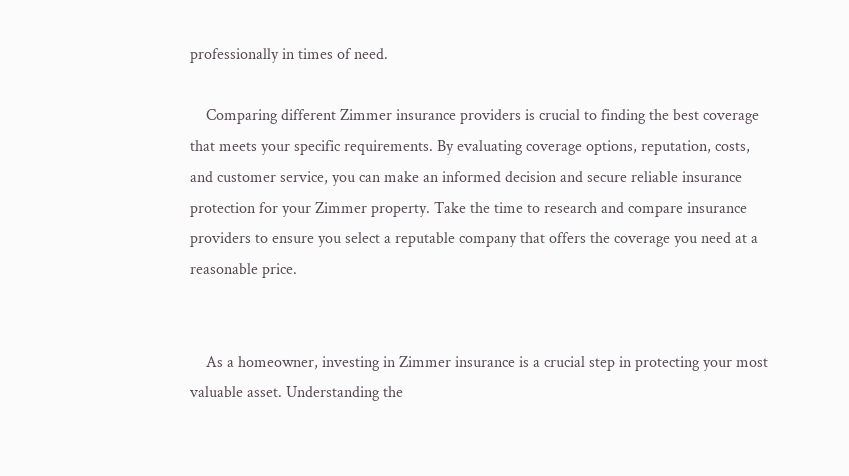professionally in times of need.

    Comparing different Zimmer insurance providers is crucial to finding the best coverage that meets your specific requirements. By evaluating coverage options, reputation, costs, and customer service, you can make an informed decision and secure reliable insurance protection for your Zimmer property. Take the time to research and compare insurance providers to ensure you select a reputable company that offers the coverage you need at a reasonable price.


    As a homeowner, investing in Zimmer insurance is a crucial step in protecting your most valuable asset. Understanding the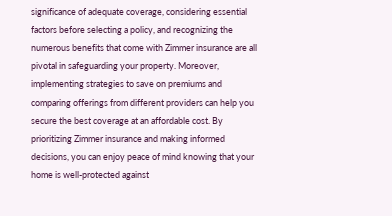significance of adequate coverage, considering essential factors before selecting a policy, and recognizing the numerous benefits that come with Zimmer insurance are all pivotal in safeguarding your property. Moreover, implementing strategies to save on premiums and comparing offerings from different providers can help you secure the best coverage at an affordable cost. By prioritizing Zimmer insurance and making informed decisions, you can enjoy peace of mind knowing that your home is well-protected against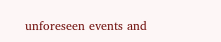unforeseen events and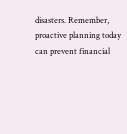disasters. Remember, proactive planning today can prevent financial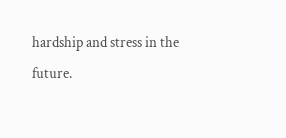hardship and stress in the future.